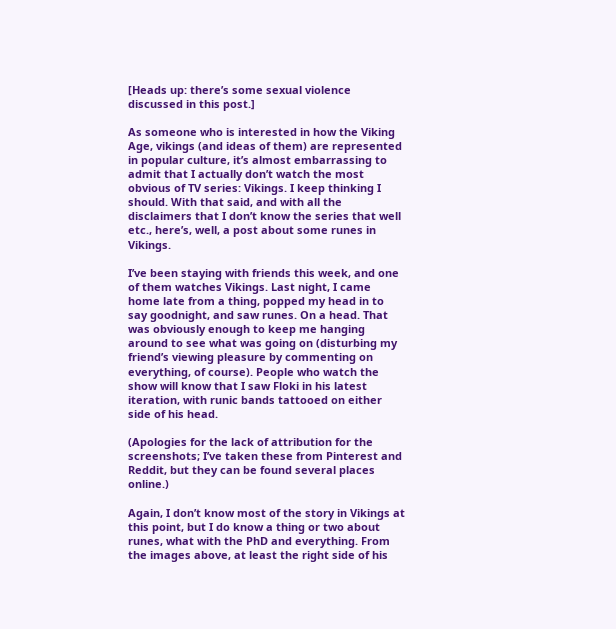[Heads up: there’s some sexual violence discussed in this post.]

As someone who is interested in how the Viking Age, vikings (and ideas of them) are represented in popular culture, it’s almost embarrassing to admit that I actually don’t watch the most obvious of TV series: Vikings. I keep thinking I should. With that said, and with all the disclaimers that I don’t know the series that well etc., here’s, well, a post about some runes in Vikings.

I’ve been staying with friends this week, and one of them watches Vikings. Last night, I came home late from a thing, popped my head in to say goodnight, and saw runes. On a head. That was obviously enough to keep me hanging around to see what was going on (disturbing my friend’s viewing pleasure by commenting on everything, of course). People who watch the show will know that I saw Floki in his latest iteration, with runic bands tattooed on either side of his head.

(Apologies for the lack of attribution for the screenshots; I’ve taken these from Pinterest and Reddit, but they can be found several places online.)

Again, I don’t know most of the story in Vikings at this point, but I do know a thing or two about runes, what with the PhD and everything. From the images above, at least the right side of his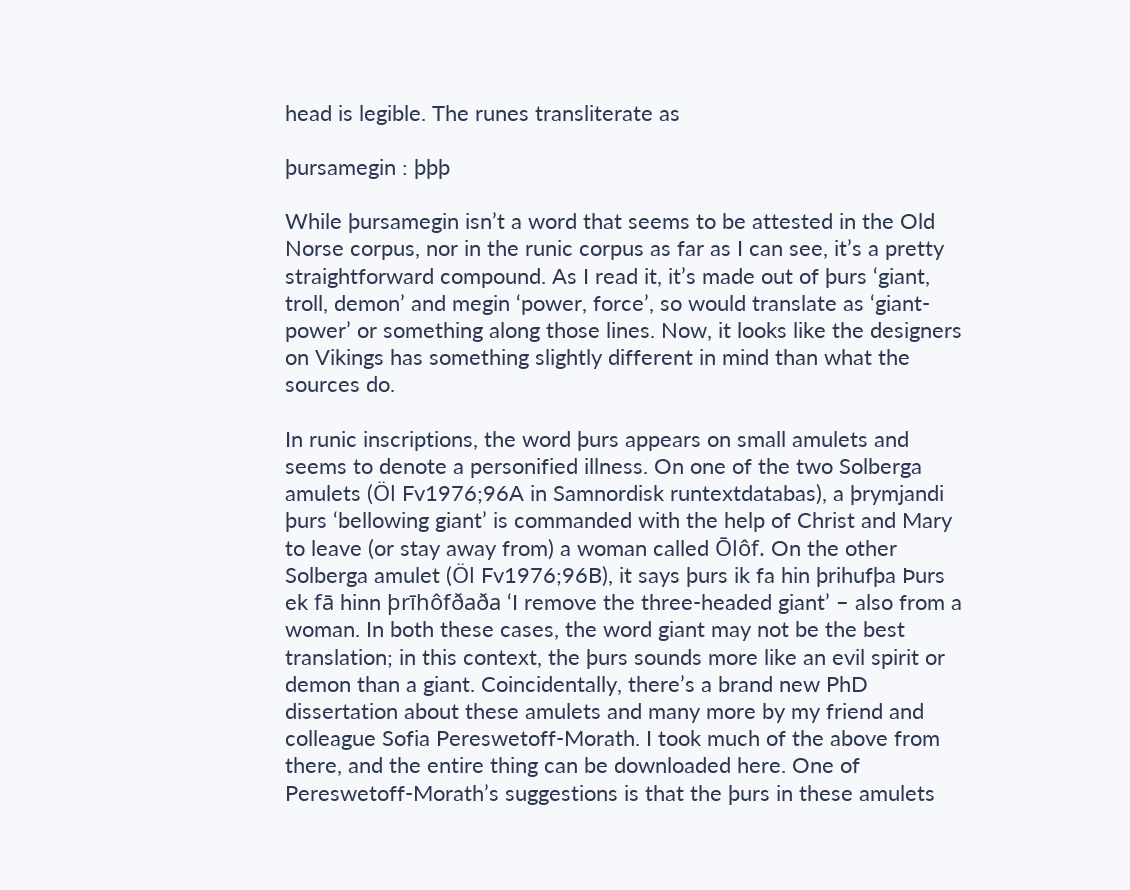head is legible. The runes transliterate as

þursamegin : þþþ

While þursamegin isn’t a word that seems to be attested in the Old Norse corpus, nor in the runic corpus as far as I can see, it’s a pretty straightforward compound. As I read it, it’s made out of þurs ‘giant, troll, demon’ and megin ‘power, force’, so would translate as ‘giant-power’ or something along those lines. Now, it looks like the designers on Vikings has something slightly different in mind than what the sources do.

In runic inscriptions, the word þurs appears on small amulets and seems to denote a personified illness. On one of the two Solberga amulets (Öl Fv1976;96A in Samnordisk runtextdatabas), a þrymjandi þurs ‘bellowing giant’ is commanded with the help of Christ and Mary to leave (or stay away from) a woman called Ōlôf. On the other Solberga amulet (Öl Fv1976;96B), it says þurs ik fa hin þrihufþa Þurs ek fā hinn þrīhôfðaða ‘I remove the three-headed giant’ – also from a woman. In both these cases, the word giant may not be the best translation; in this context, the þurs sounds more like an evil spirit or demon than a giant. Coincidentally, there’s a brand new PhD dissertation about these amulets and many more by my friend and colleague Sofia Pereswetoff-Morath. I took much of the above from there, and the entire thing can be downloaded here. One of Pereswetoff-Morath’s suggestions is that the þurs in these amulets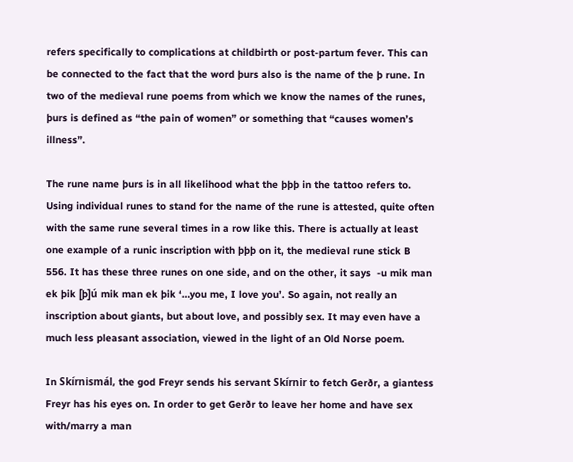refers specifically to complications at childbirth or post-partum fever. This can be connected to the fact that the word þurs also is the name of the þ rune. In two of the medieval rune poems from which we know the names of the runes, þurs is defined as “the pain of women” or something that “causes women’s illness”.

The rune name þurs is in all likelihood what the þþþ in the tattoo refers to. Using individual runes to stand for the name of the rune is attested, quite often with the same rune several times in a row like this. There is actually at least one example of a runic inscription with þþþ on it, the medieval rune stick B 556. It has these three runes on one side, and on the other, it says  -u mik man ek þik [þ]ú mik man ek þik ‘…you me, I love you’. So again, not really an inscription about giants, but about love, and possibly sex. It may even have a much less pleasant association, viewed in the light of an Old Norse poem.

In Skírnismál, the god Freyr sends his servant Skírnir to fetch Gerðr, a giantess Freyr has his eyes on. In order to get Gerðr to leave her home and have sex with/marry a man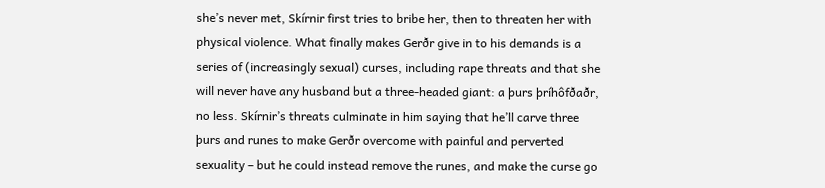she’s never met, Skírnir first tries to bribe her, then to threaten her with physical violence. What finally makes Gerðr give in to his demands is a series of (increasingly sexual) curses, including rape threats and that she will never have any husband but a three-headed giant: a þurs þríhôfðaðr, no less. Skírnir’s threats culminate in him saying that he’ll carve three þurs and runes to make Gerðr overcome with painful and perverted sexuality – but he could instead remove the runes, and make the curse go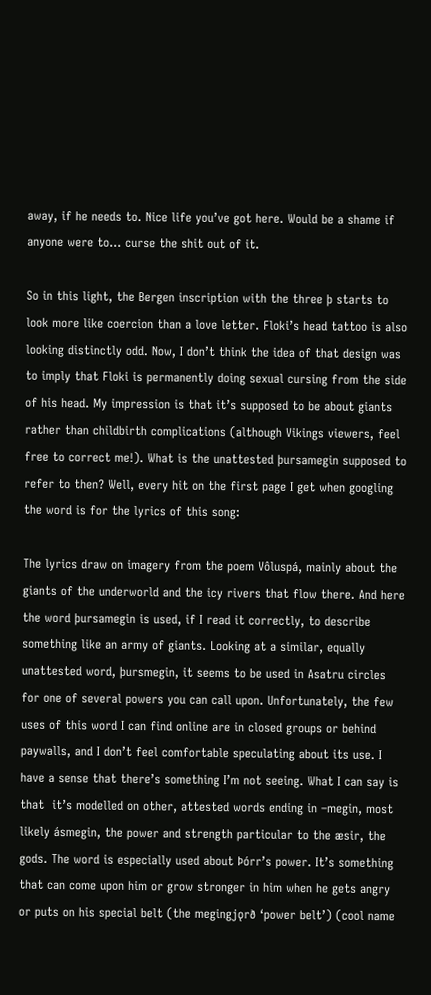away, if he needs to. Nice life you’ve got here. Would be a shame if anyone were to… curse the shit out of it.

So in this light, the Bergen inscription with the three þ starts to look more like coercion than a love letter. Floki’s head tattoo is also looking distinctly odd. Now, I don’t think the idea of that design was to imply that Floki is permanently doing sexual cursing from the side of his head. My impression is that it’s supposed to be about giants rather than childbirth complications (although Vikings viewers, feel free to correct me!). What is the unattested þursamegin supposed to refer to then? Well, every hit on the first page I get when googling the word is for the lyrics of this song:

The lyrics draw on imagery from the poem Vôluspá, mainly about the giants of the underworld and the icy rivers that flow there. And here the word þursamegin is used, if I read it correctly, to describe something like an army of giants. Looking at a similar, equally unattested word, þursmegin, it seems to be used in Asatru circles for one of several powers you can call upon. Unfortunately, the few uses of this word I can find online are in closed groups or behind paywalls, and I don’t feel comfortable speculating about its use. I have a sense that there’s something I’m not seeing. What I can say is that  it’s modelled on other, attested words ending in –megin, most likely ásmegin, the power and strength particular to the æsir, the gods. The word is especially used about Þórr’s power. It’s something that can come upon him or grow stronger in him when he gets angry or puts on his special belt (the megingjǫrð ‘power belt’) (cool name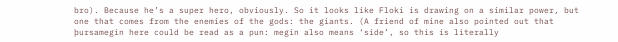bro). Because he’s a super hero, obviously. So it looks like Floki is drawing on a similar power, but one that comes from the enemies of the gods: the giants. (A friend of mine also pointed out that þursamegin here could be read as a pun: megin also means ‘side’, so this is literally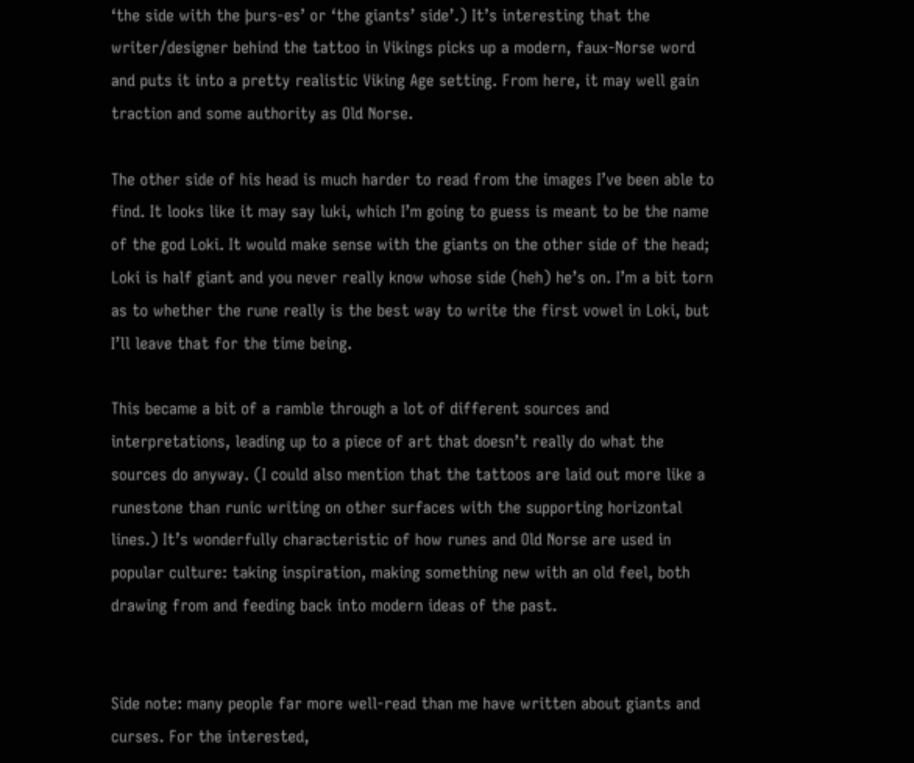‘the side with the þurs-es’ or ‘the giants’ side’.) It’s interesting that the writer/designer behind the tattoo in Vikings picks up a modern, faux-Norse word and puts it into a pretty realistic Viking Age setting. From here, it may well gain traction and some authority as Old Norse.

The other side of his head is much harder to read from the images I’ve been able to find. It looks like it may say luki, which I’m going to guess is meant to be the name of the god Loki. It would make sense with the giants on the other side of the head; Loki is half giant and you never really know whose side (heh) he’s on. I’m a bit torn as to whether the rune really is the best way to write the first vowel in Loki, but I’ll leave that for the time being.

This became a bit of a ramble through a lot of different sources and interpretations, leading up to a piece of art that doesn’t really do what the sources do anyway. (I could also mention that the tattoos are laid out more like a runestone than runic writing on other surfaces with the supporting horizontal lines.) It’s wonderfully characteristic of how runes and Old Norse are used in popular culture: taking inspiration, making something new with an old feel, both drawing from and feeding back into modern ideas of the past.


Side note: many people far more well-read than me have written about giants and curses. For the interested,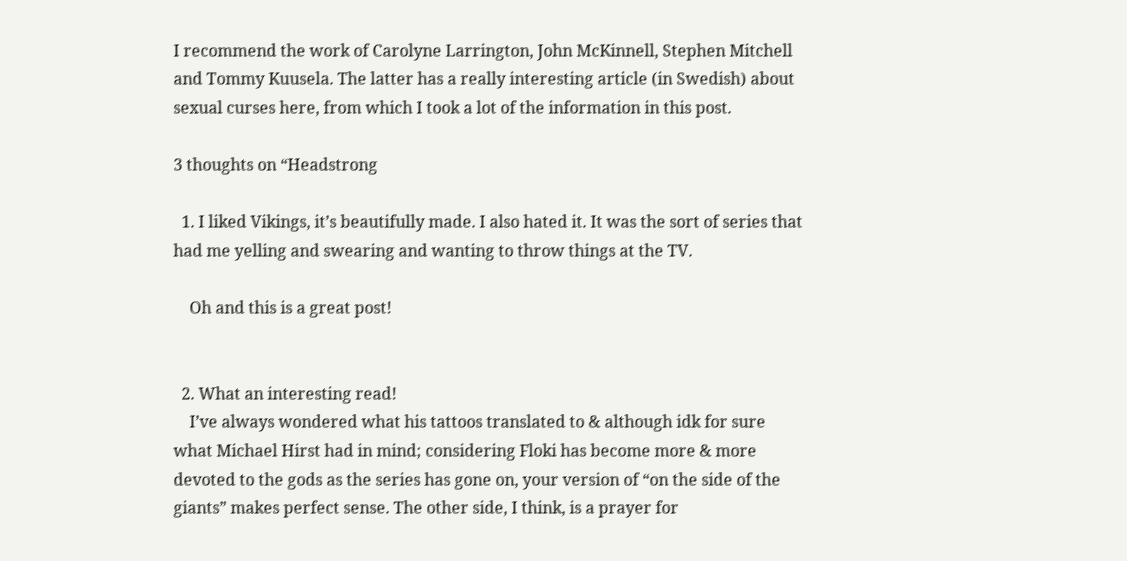I recommend the work of Carolyne Larrington, John McKinnell, Stephen Mitchell and Tommy Kuusela. The latter has a really interesting article (in Swedish) about sexual curses here, from which I took a lot of the information in this post.

3 thoughts on “Headstrong

  1. I liked Vikings, it’s beautifully made. I also hated it. It was the sort of series that had me yelling and swearing and wanting to throw things at the TV.

    Oh and this is a great post!


  2. What an interesting read!
    I’ve always wondered what his tattoos translated to & although idk for sure what Michael Hirst had in mind; considering Floki has become more & more devoted to the gods as the series has gone on, your version of “on the side of the giants” makes perfect sense. The other side, I think, is a prayer for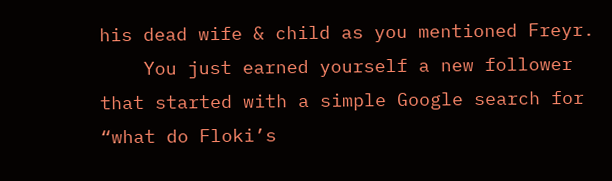his dead wife & child as you mentioned Freyr.
    You just earned yourself a new follower that started with a simple Google search for “what do Floki’s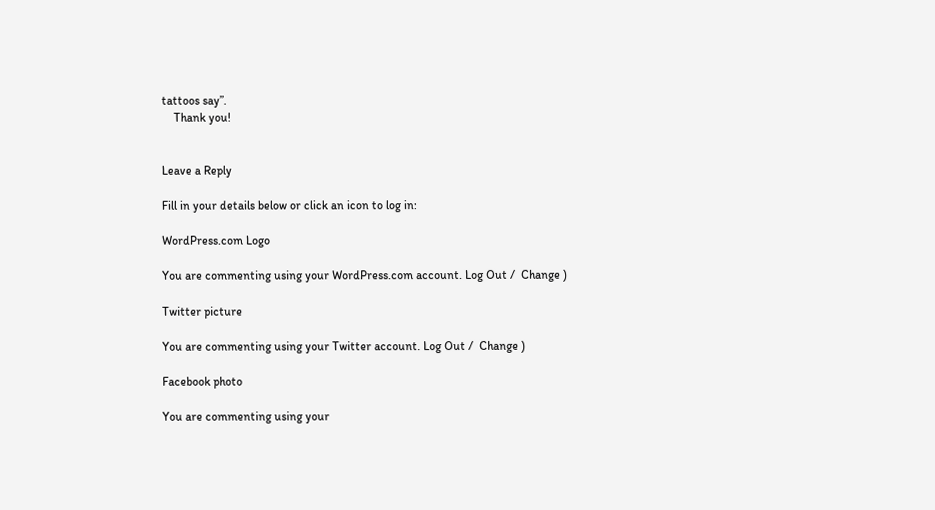tattoos say”.
    Thank you!


Leave a Reply

Fill in your details below or click an icon to log in:

WordPress.com Logo

You are commenting using your WordPress.com account. Log Out /  Change )

Twitter picture

You are commenting using your Twitter account. Log Out /  Change )

Facebook photo

You are commenting using your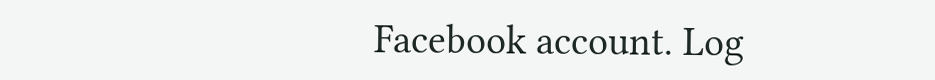Facebook account. Log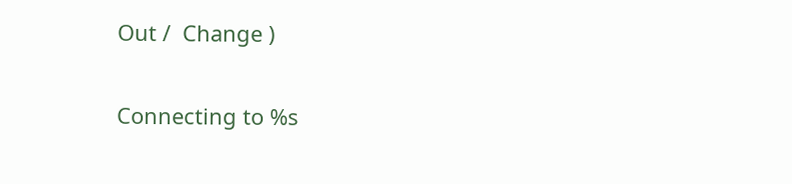Out /  Change )

Connecting to %s